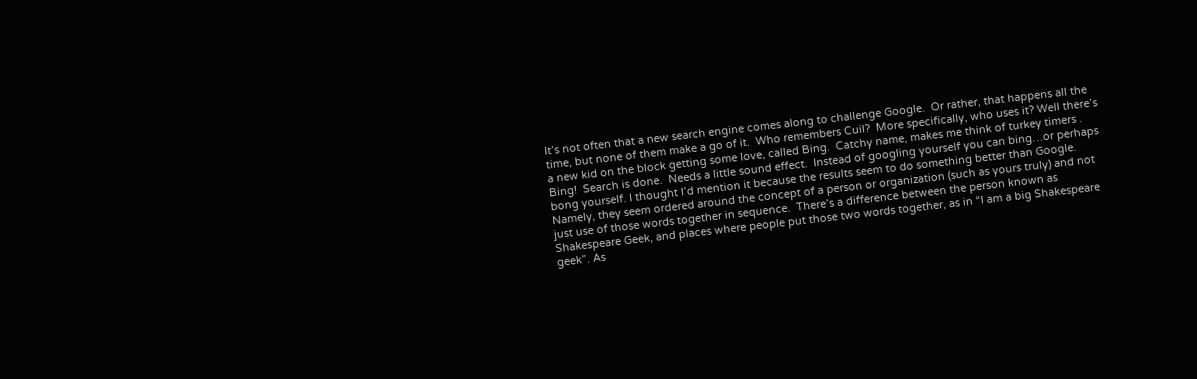It’s not often that a new search engine comes along to challenge Google.  Or rather, that happens all the time, but none of them make a go of it.  Who remembers Cuil?  More specifically, who uses it? Well there’s a new kid on the block getting some love, called Bing.  Catchy name, makes me think of turkey timers .  Bing!  Search is done.  Needs a little sound effect.  Instead of googling yourself you can bing…or perhaps bong yourself. I thought I’d mention it because the results seem to do something better than Google.  Namely, they seem ordered around the concept of a person or organization (such as yours truly) and not just use of those words together in sequence.  There’s a difference between the person known as Shakespeare Geek, and places where people put those two words together, as in “I am a big Shakespeare geek”. As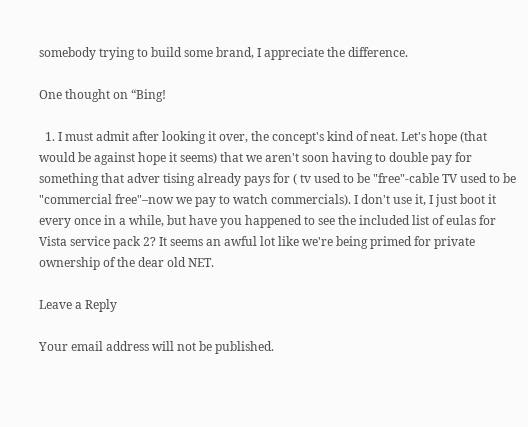somebody trying to build some brand, I appreciate the difference.

One thought on “Bing!

  1. I must admit after looking it over, the concept's kind of neat. Let's hope (that would be against hope it seems) that we aren't soon having to double pay for something that adver tising already pays for ( tv used to be "free"-cable TV used to be "commercial free"–now we pay to watch commercials). I don't use it, I just boot it every once in a while, but have you happened to see the included list of eulas for Vista service pack 2? It seems an awful lot like we're being primed for private ownership of the dear old NET.

Leave a Reply

Your email address will not be published.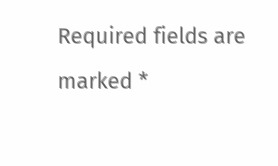Required fields are marked *